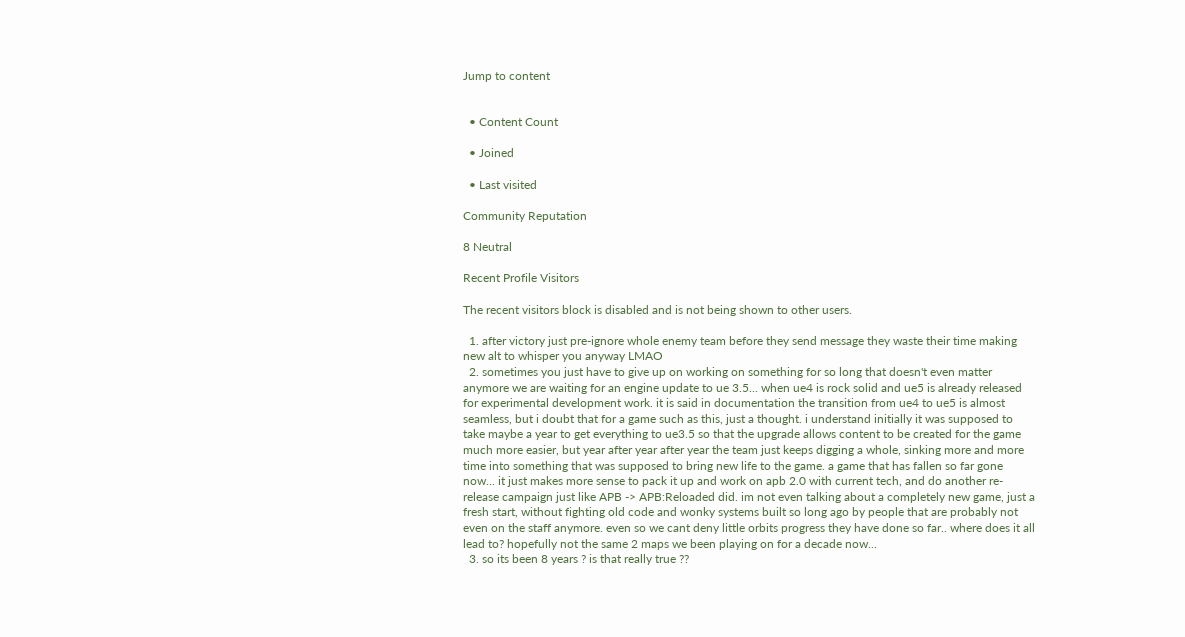Jump to content


  • Content Count

  • Joined

  • Last visited

Community Reputation

8 Neutral

Recent Profile Visitors

The recent visitors block is disabled and is not being shown to other users.

  1. after victory just pre-ignore whole enemy team before they send message they waste their time making new alt to whisper you anyway LMAO
  2. sometimes you just have to give up on working on something for so long that doesn't even matter anymore we are waiting for an engine update to ue 3.5... when ue4 is rock solid and ue5 is already released for experimental development work. it is said in documentation the transition from ue4 to ue5 is almost seamless, but i doubt that for a game such as this, just a thought. i understand initially it was supposed to take maybe a year to get everything to ue3.5 so that the upgrade allows content to be created for the game much more easier, but year after year after year the team just keeps digging a whole, sinking more and more time into something that was supposed to bring new life to the game. a game that has fallen so far gone now... it just makes more sense to pack it up and work on apb 2.0 with current tech, and do another re-release campaign just like APB -> APB:Reloaded did. im not even talking about a completely new game, just a fresh start, without fighting old code and wonky systems built so long ago by people that are probably not even on the staff anymore. even so we cant deny little orbits progress they have done so far.. where does it all lead to? hopefully not the same 2 maps we been playing on for a decade now...
  3. so its been 8 years ? is that really true ??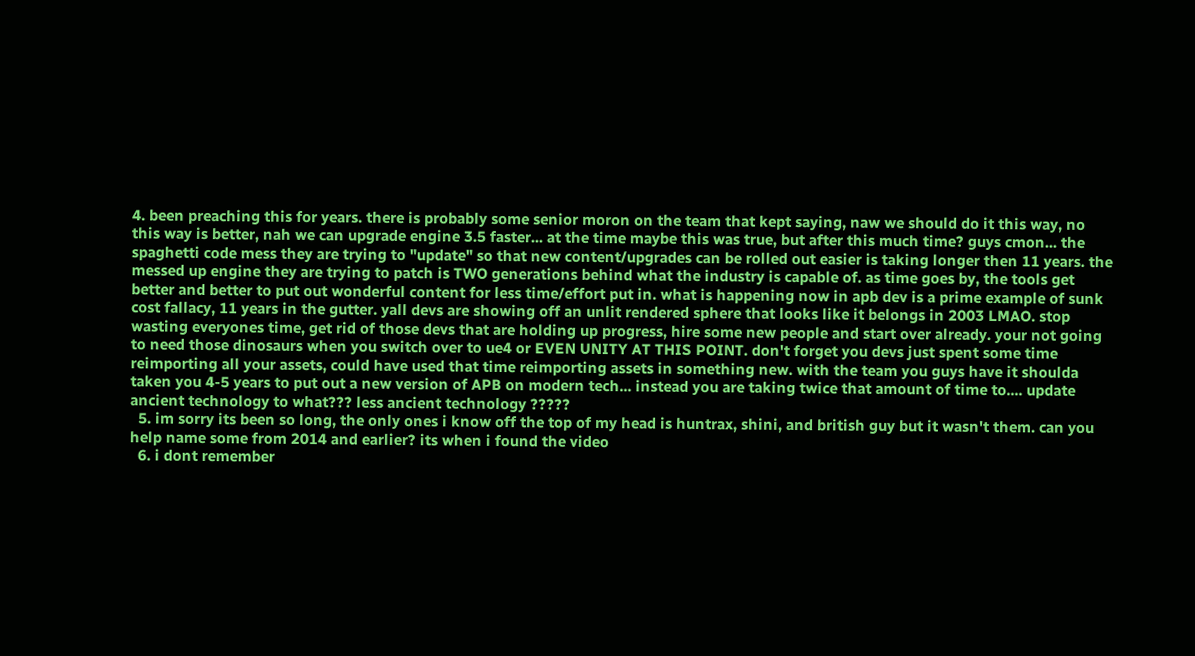4. been preaching this for years. there is probably some senior moron on the team that kept saying, naw we should do it this way, no this way is better, nah we can upgrade engine 3.5 faster... at the time maybe this was true, but after this much time? guys cmon... the spaghetti code mess they are trying to "update" so that new content/upgrades can be rolled out easier is taking longer then 11 years. the messed up engine they are trying to patch is TWO generations behind what the industry is capable of. as time goes by, the tools get better and better to put out wonderful content for less time/effort put in. what is happening now in apb dev is a prime example of sunk cost fallacy, 11 years in the gutter. yall devs are showing off an unlit rendered sphere that looks like it belongs in 2003 LMAO. stop wasting everyones time, get rid of those devs that are holding up progress, hire some new people and start over already. your not going to need those dinosaurs when you switch over to ue4 or EVEN UNITY AT THIS POINT. don't forget you devs just spent some time reimporting all your assets, could have used that time reimporting assets in something new. with the team you guys have it shoulda taken you 4-5 years to put out a new version of APB on modern tech... instead you are taking twice that amount of time to.... update ancient technology to what??? less ancient technology ?????
  5. im sorry its been so long, the only ones i know off the top of my head is huntrax, shini, and british guy but it wasn't them. can you help name some from 2014 and earlier? its when i found the video
  6. i dont remember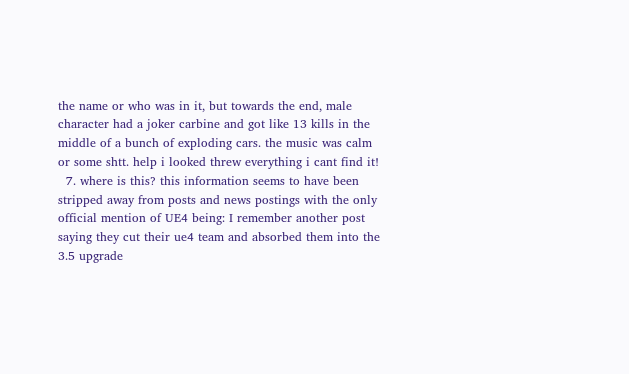the name or who was in it, but towards the end, male character had a joker carbine and got like 13 kills in the middle of a bunch of exploding cars. the music was calm or some shtt. help i looked threw everything i cant find it!
  7. where is this? this information seems to have been stripped away from posts and news postings with the only official mention of UE4 being: I remember another post saying they cut their ue4 team and absorbed them into the 3.5 upgrade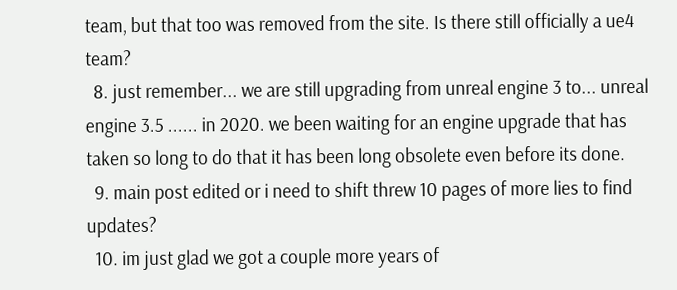team, but that too was removed from the site. Is there still officially a ue4 team?
  8. just remember... we are still upgrading from unreal engine 3 to... unreal engine 3.5 ...... in 2020. we been waiting for an engine upgrade that has taken so long to do that it has been long obsolete even before its done.
  9. main post edited or i need to shift threw 10 pages of more lies to find updates?
  10. im just glad we got a couple more years of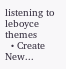listening to leboyce themes
  • Create New...